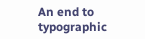An end to typographic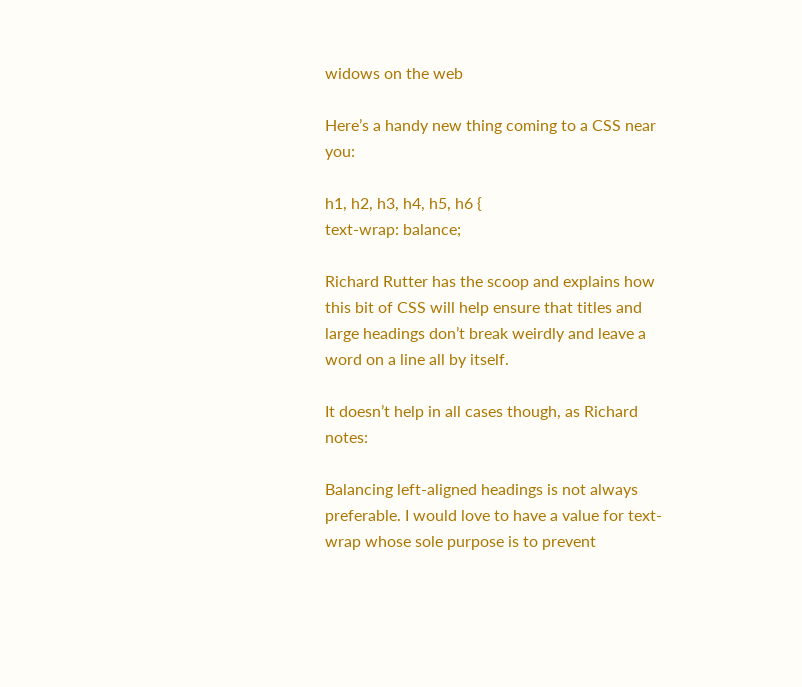widows on the web

Here’s a handy new thing coming to a CSS near you:

h1, h2, h3, h4, h5, h6 {
text-wrap: balance;

Richard Rutter has the scoop and explains how this bit of CSS will help ensure that titles and large headings don’t break weirdly and leave a word on a line all by itself.

It doesn’t help in all cases though, as Richard notes:

Balancing left-aligned headings is not always preferable. I would love to have a value for text-wrap whose sole purpose is to prevent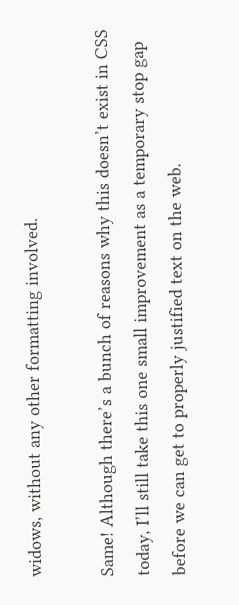widows, without any other formatting involved.

Same! Although there’s a bunch of reasons why this doesn’t exist in CSS today, I’ll still take this one small improvement as a temporary stop gap before we can get to properly justified text on the web.